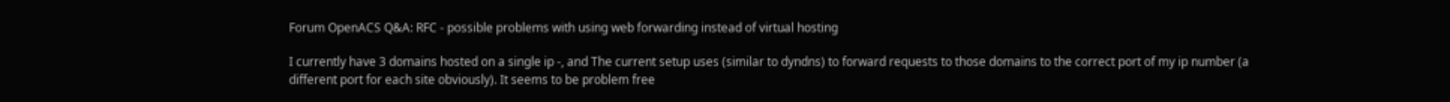Forum OpenACS Q&A: RFC - possible problems with using web forwarding instead of virtual hosting

I currently have 3 domains hosted on a single ip -, and The current setup uses (similar to dyndns) to forward requests to those domains to the correct port of my ip number (a different port for each site obviously). It seems to be problem free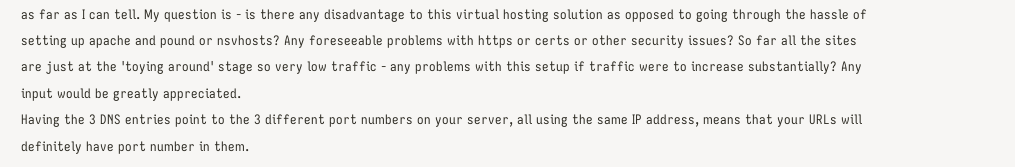as far as I can tell. My question is - is there any disadvantage to this virtual hosting solution as opposed to going through the hassle of setting up apache and pound or nsvhosts? Any foreseeable problems with https or certs or other security issues? So far all the sites are just at the 'toying around' stage so very low traffic - any problems with this setup if traffic were to increase substantially? Any input would be greatly appreciated.
Having the 3 DNS entries point to the 3 different port numbers on your server, all using the same IP address, means that your URLs will definitely have port number in them.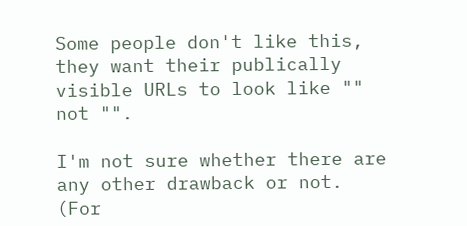Some people don't like this, they want their publically visible URLs to look like "" not "".

I'm not sure whether there are any other drawback or not. (For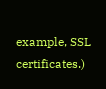example, SSL certificates.)